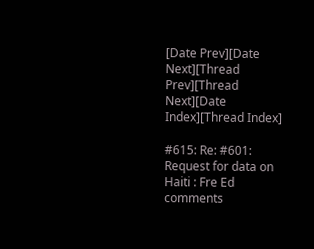[Date Prev][Date Next][Thread Prev][Thread Next][Date Index][Thread Index]

#615: Re: #601: Request for data on Haiti : Fre Ed comments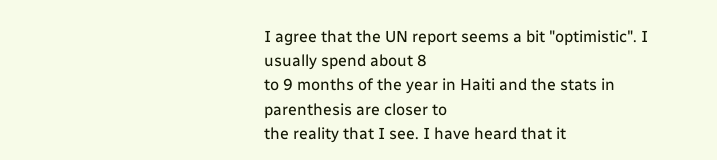I agree that the UN report seems a bit "optimistic". I usually spend about 8
to 9 months of the year in Haiti and the stats in parenthesis are closer to
the reality that I see. I have heard that it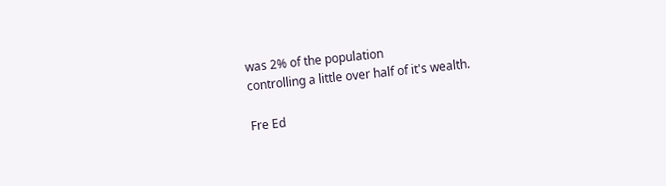was 2% of the population
controlling a little over half of it's wealth.

Fre Ed